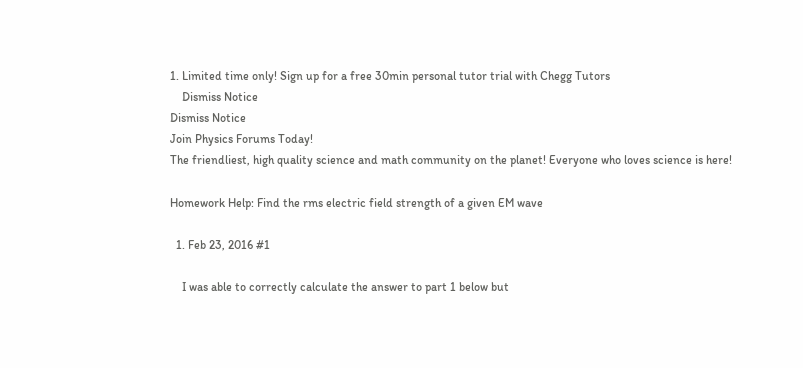1. Limited time only! Sign up for a free 30min personal tutor trial with Chegg Tutors
    Dismiss Notice
Dismiss Notice
Join Physics Forums Today!
The friendliest, high quality science and math community on the planet! Everyone who loves science is here!

Homework Help: Find the rms electric field strength of a given EM wave

  1. Feb 23, 2016 #1

    I was able to correctly calculate the answer to part 1 below but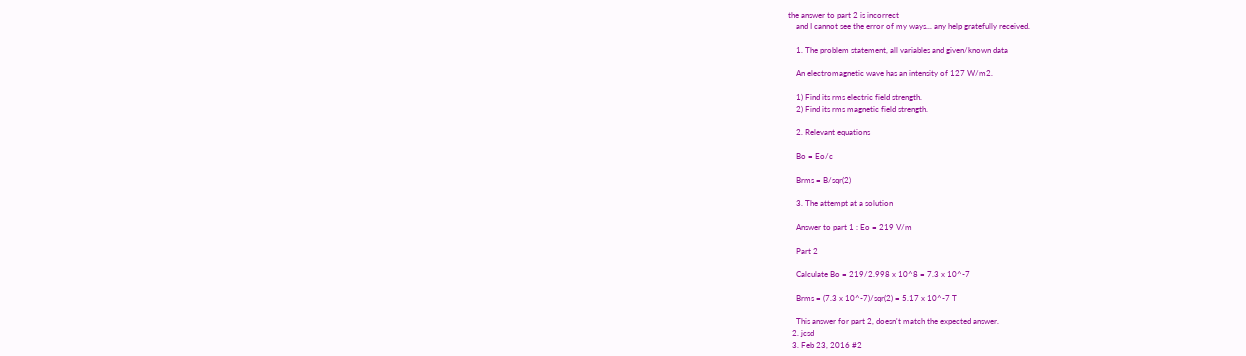the answer to part 2 is incorrect
    and I cannot see the error of my ways... any help gratefully received.

    1. The problem statement, all variables and given/known data

    An electromagnetic wave has an intensity of 127 W/m2.

    1) Find its rms electric field strength.
    2) Find its rms magnetic field strength.

    2. Relevant equations

    Bo = Eo/c

    Brms = B/sqr(2)

    3. The attempt at a solution

    Answer to part 1 : Eo = 219 V/m

    Part 2

    Calculate Bo = 219/2.998 x 10^8 = 7.3 x 10^-7

    Brms = (7.3 x 10^-7)/sqr(2) = 5.17 x 10^-7 T

    This answer for part 2, doesn't match the expected answer.
  2. jcsd
  3. Feb 23, 2016 #2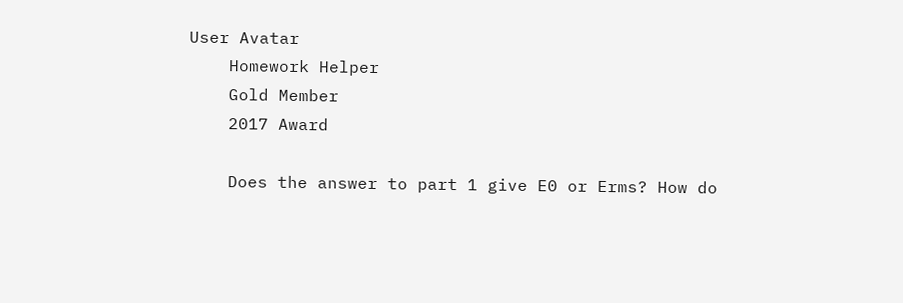User Avatar
    Homework Helper
    Gold Member
    2017 Award

    Does the answer to part 1 give E0 or Erms? How do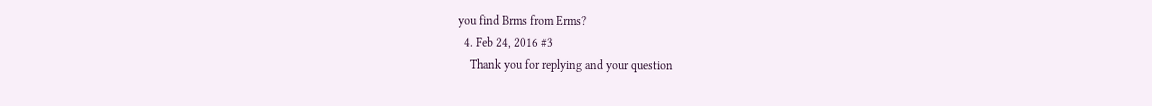you find Brms from Erms?
  4. Feb 24, 2016 #3
    Thank you for replying and your question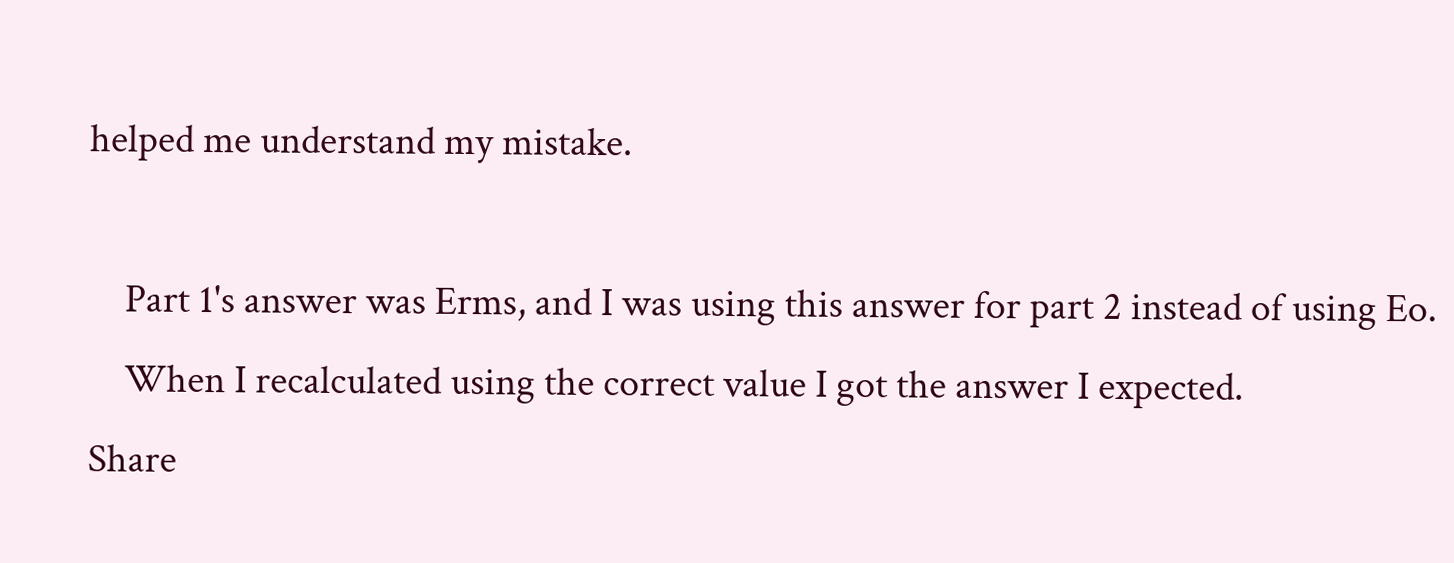helped me understand my mistake.

    Part 1's answer was Erms, and I was using this answer for part 2 instead of using Eo.
    When I recalculated using the correct value I got the answer I expected.
Share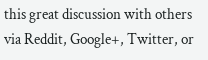this great discussion with others via Reddit, Google+, Twitter, or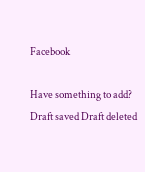Facebook

Have something to add?
Draft saved Draft deleted